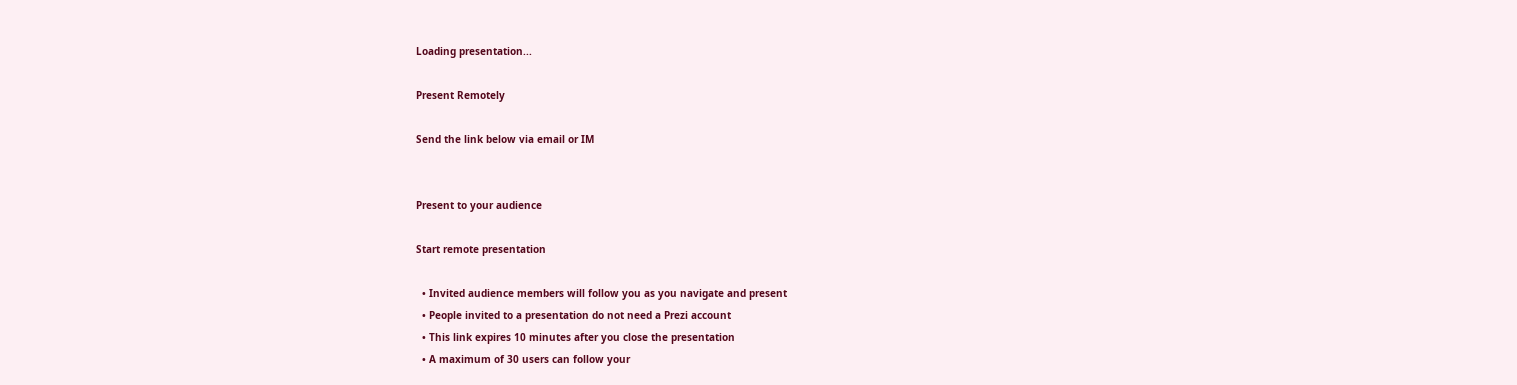Loading presentation...

Present Remotely

Send the link below via email or IM


Present to your audience

Start remote presentation

  • Invited audience members will follow you as you navigate and present
  • People invited to a presentation do not need a Prezi account
  • This link expires 10 minutes after you close the presentation
  • A maximum of 30 users can follow your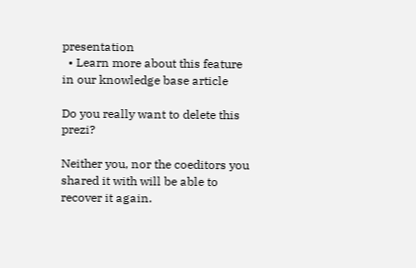presentation
  • Learn more about this feature in our knowledge base article

Do you really want to delete this prezi?

Neither you, nor the coeditors you shared it with will be able to recover it again.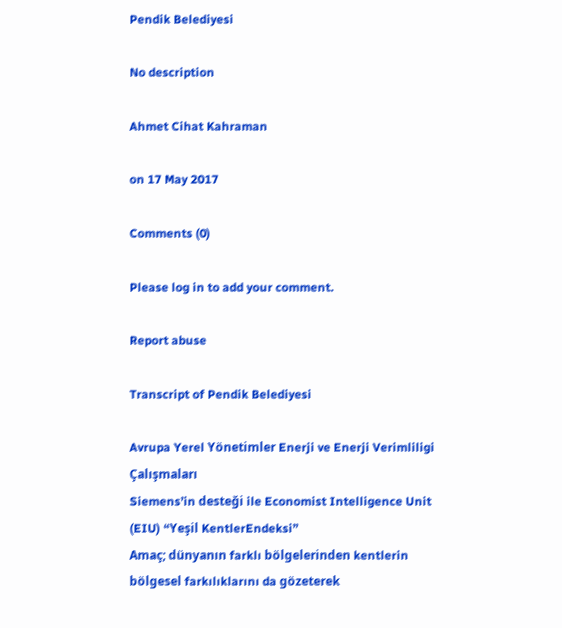Pendik Belediyesi

No description

Ahmet Cihat Kahraman

on 17 May 2017

Comments (0)

Please log in to add your comment.

Report abuse

Transcript of Pendik Belediyesi

Avrupa Yerel Yönetimler Enerji ve Enerji Verimliligi Çalışmaları
Siemens’in desteği ile Economist Intelligence Unit (EIU) “Yeşil KentlerEndeksi”
Amaç; dünyanın farklı bölgelerinden kentlerin bölgesel farkılıklarını da gözeterek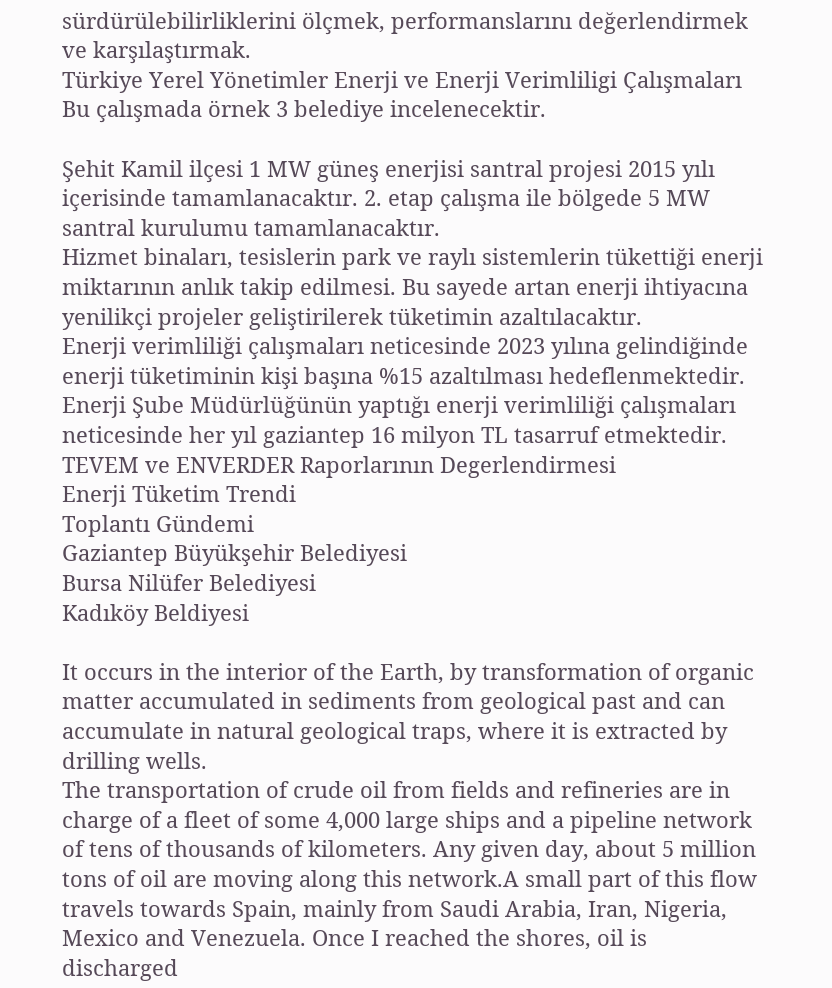sürdürülebilirliklerini ölçmek, performanslarını değerlendirmek ve karşılaştırmak.
Türkiye Yerel Yönetimler Enerji ve Enerji Verimliligi Çalışmaları
Bu çalışmada örnek 3 belediye incelenecektir.

Şehit Kamil ilçesi 1 MW güneş enerjisi santral projesi 2015 yılı içerisinde tamamlanacaktır. 2. etap çalışma ile bölgede 5 MW santral kurulumu tamamlanacaktır.
Hizmet binaları, tesislerin park ve raylı sistemlerin tükettiği enerji miktarının anlık takip edilmesi. Bu sayede artan enerji ihtiyacına yenilikçi projeler geliştirilerek tüketimin azaltılacaktır.
Enerji verimliliği çalışmaları neticesinde 2023 yılına gelindiğinde enerji tüketiminin kişi başına %15 azaltılması hedeflenmektedir.
Enerji Şube Müdürlüğünün yaptığı enerji verimliliği çalışmaları neticesinde her yıl gaziantep 16 milyon TL tasarruf etmektedir.
TEVEM ve ENVERDER Raporlarının Degerlendirmesi
Enerji Tüketim Trendi
Toplantı Gündemi
Gaziantep Büyükşehir Belediyesi
Bursa Nilüfer Belediyesi
Kadıköy Beldiyesi

It occurs in the interior of the Earth, by transformation of organic matter accumulated in sediments from geological past and can accumulate in natural geological traps, where it is extracted by drilling wells.
The transportation of crude oil from fields and refineries are in charge of a fleet of some 4,000 large ships and a pipeline network of tens of thousands of kilometers. Any given day, about 5 million tons of oil are moving along this network.A small part of this flow travels towards Spain, mainly from Saudi Arabia, Iran, Nigeria, Mexico and Venezuela. Once I reached the shores, oil is discharged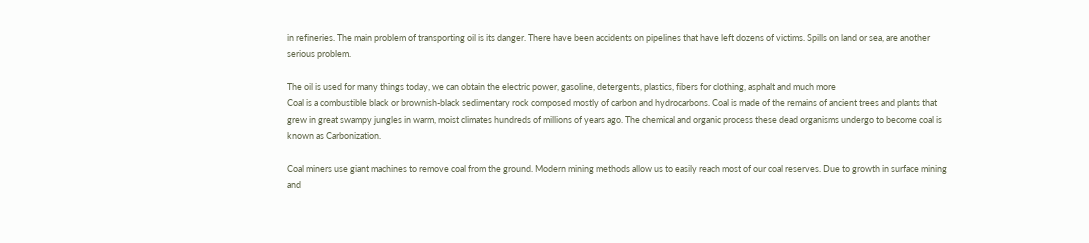in refineries. The main problem of transporting oil is its danger. There have been accidents on pipelines that have left dozens of victims. Spills on land or sea, are another serious problem.

The oil is used for many things today, we can obtain the electric power, gasoline, detergents, plastics, fibers for clothing, asphalt and much more
Coal is a combustible black or brownish-black sedimentary rock composed mostly of carbon and hydrocarbons. Coal is made of the remains of ancient trees and plants that grew in great swampy jungles in warm, moist climates hundreds of millions of years ago. The chemical and organic process these dead organisms undergo to become coal is known as Carbonization.

Coal miners use giant machines to remove coal from the ground. Modern mining methods allow us to easily reach most of our coal reserves. Due to growth in surface mining and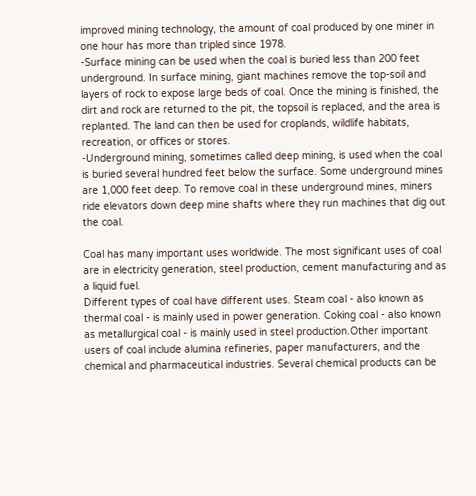improved mining technology, the amount of coal produced by one miner in one hour has more than tripled since 1978.
-Surface mining can be used when the coal is buried less than 200 feet underground. In surface mining, giant machines remove the top-soil and layers of rock to expose large beds of coal. Once the mining is finished, the dirt and rock are returned to the pit, the topsoil is replaced, and the area is replanted. The land can then be used for croplands, wildlife habitats, recreation, or offices or stores.
-Underground mining, sometimes called deep mining, is used when the coal is buried several hundred feet below the surface. Some underground mines are 1,000 feet deep. To remove coal in these underground mines, miners ride elevators down deep mine shafts where they run machines that dig out the coal.

Coal has many important uses worldwide. The most significant uses of coal are in electricity generation, steel production, cement manufacturing and as a liquid fuel.
Different types of coal have different uses. Steam coal - also known as thermal coal - is mainly used in power generation. Coking coal - also known as metallurgical coal - is mainly used in steel production.Other important users of coal include alumina refineries, paper manufacturers, and the chemical and pharmaceutical industries. Several chemical products can be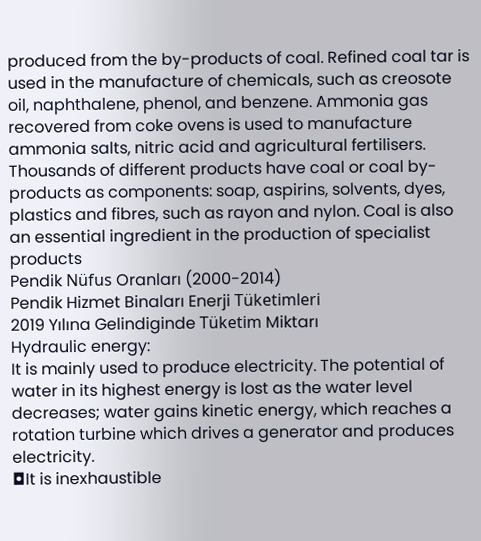produced from the by-products of coal. Refined coal tar is used in the manufacture of chemicals, such as creosote oil, naphthalene, phenol, and benzene. Ammonia gas recovered from coke ovens is used to manufacture ammonia salts, nitric acid and agricultural fertilisers. Thousands of different products have coal or coal by-products as components: soap, aspirins, solvents, dyes, plastics and fibres, such as rayon and nylon. Coal is also an essential ingredient in the production of specialist products
Pendik Nüfus Oranları (2000-2014)
Pendik Hizmet Binaları Enerji Tüketimleri
2019 Yılına Gelindiginde Tüketim Miktarı
Hydraulic energy:
It is mainly used to produce electricity. The potential of water in its highest energy is lost as the water level decreases; water gains kinetic energy, which reaches a rotation turbine which drives a generator and produces electricity.
◘It is inexhaustible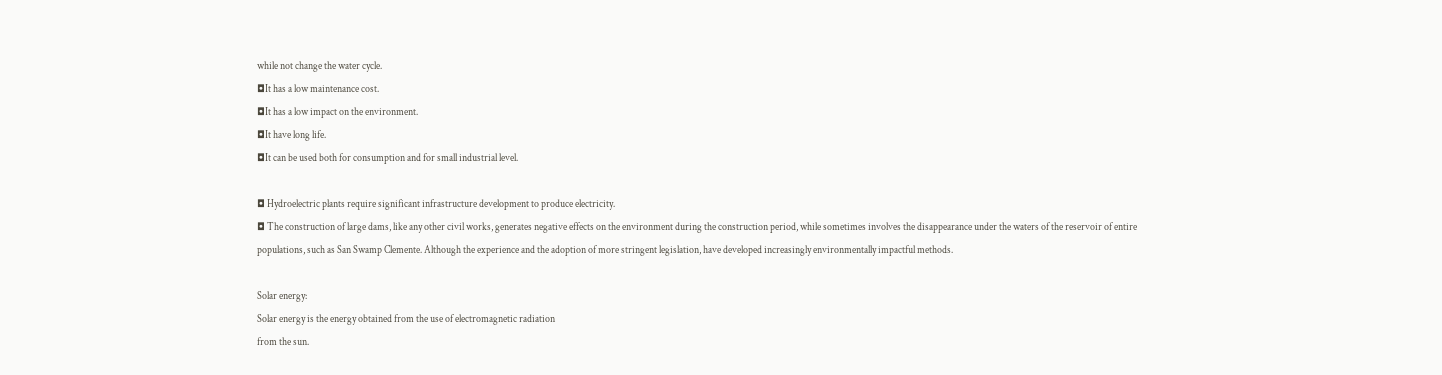while not change the water cycle.
◘It has a low maintenance cost.
◘It has a low impact on the environment.
◘It have long life.
◘It can be used both for consumption and for small industrial level.

◘ Hydroelectric plants require significant infrastructure development to produce electricity.
◘ The construction of large dams, like any other civil works, generates negative effects on the environment during the construction period, while sometimes involves the disappearance under the waters of the reservoir of entire populations, such as San Swamp Clemente. Although the experience and the adoption of more stringent legislation, have developed increasingly environmentally impactful methods.

Solar energy:
Solar energy is the energy obtained from the use of electromagnetic radiation
from the sun.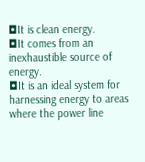◘It is clean energy.
◘It comes from an inexhaustible source of energy.
◘It is an ideal system for harnessing energy to areas where the power line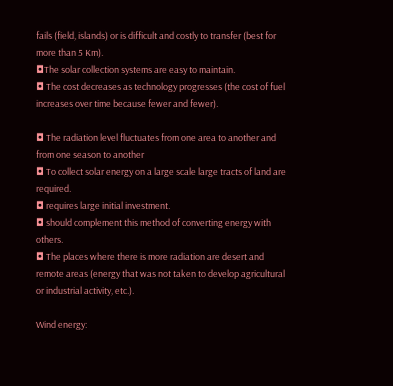fails (field, islands) or is difficult and costly to transfer (best for more than 5 Km).
◘The solar collection systems are easy to maintain.
◘ The cost decreases as technology progresses (the cost of fuel increases over time because fewer and fewer).

◘ The radiation level fluctuates from one area to another and from one season to another
◘ To collect solar energy on a large scale large tracts of land are required.
◘ requires large initial investment.
◘ should complement this method of converting energy with others.
◘ The places where there is more radiation are desert and remote areas (energy that was not taken to develop agricultural or industrial activity, etc.).

Wind energy: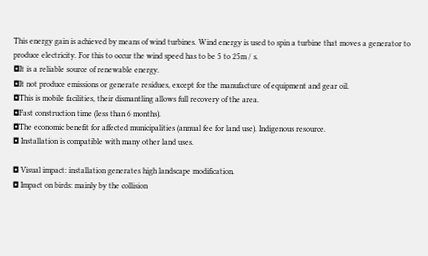This energy gain is achieved by means of wind turbines. Wind energy is used to spin a turbine that moves a generator to produce electricity. For this to occur the wind speed has to be 5 to 25m / s.
◘It is a reliable source of renewable energy.
◘It not produce emissions or generate residues, except for the manufacture of equipment and gear oil.
◘This is mobile facilities, their dismantling allows full recovery of the area.
◘Fast construction time (less than 6 months).
◘The economic benefit for affected municipalities (annual fee for land use). Indigenous resource.
◘ Installation is compatible with many other land uses.

◘ Visual impact: installation generates high landscape modification.
◘ Impact on birds: mainly by the collision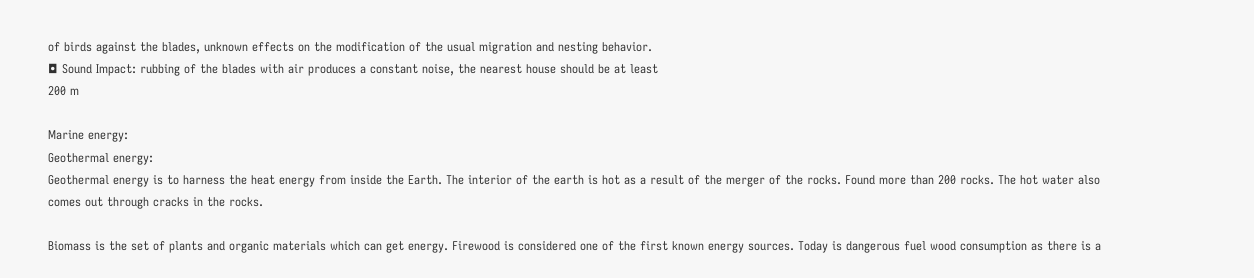of birds against the blades, unknown effects on the modification of the usual migration and nesting behavior.
◘ Sound Impact: rubbing of the blades with air produces a constant noise, the nearest house should be at least
200 m

Marine energy:
Geothermal energy:
Geothermal energy is to harness the heat energy from inside the Earth. The interior of the earth is hot as a result of the merger of the rocks. Found more than 200 rocks. The hot water also comes out through cracks in the rocks.

Biomass is the set of plants and organic materials which can get energy. Firewood is considered one of the first known energy sources. Today is dangerous fuel wood consumption as there is a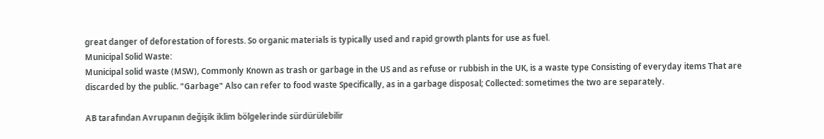great danger of deforestation of forests. So organic materials is typically used and rapid growth plants for use as fuel.
Municipal Solid Waste:
Municipal solid waste (MSW), Commonly Known as trash or garbage in the US and as refuse or rubbish in the UK, is a waste type Consisting of everyday items That are discarded by the public. "Garbage" Also can refer to food waste Specifically, as in a garbage disposal; Collected: sometimes the two are separately.

AB tarafından Avrupanın değişik iklim bölgelerinde sürdürülebilir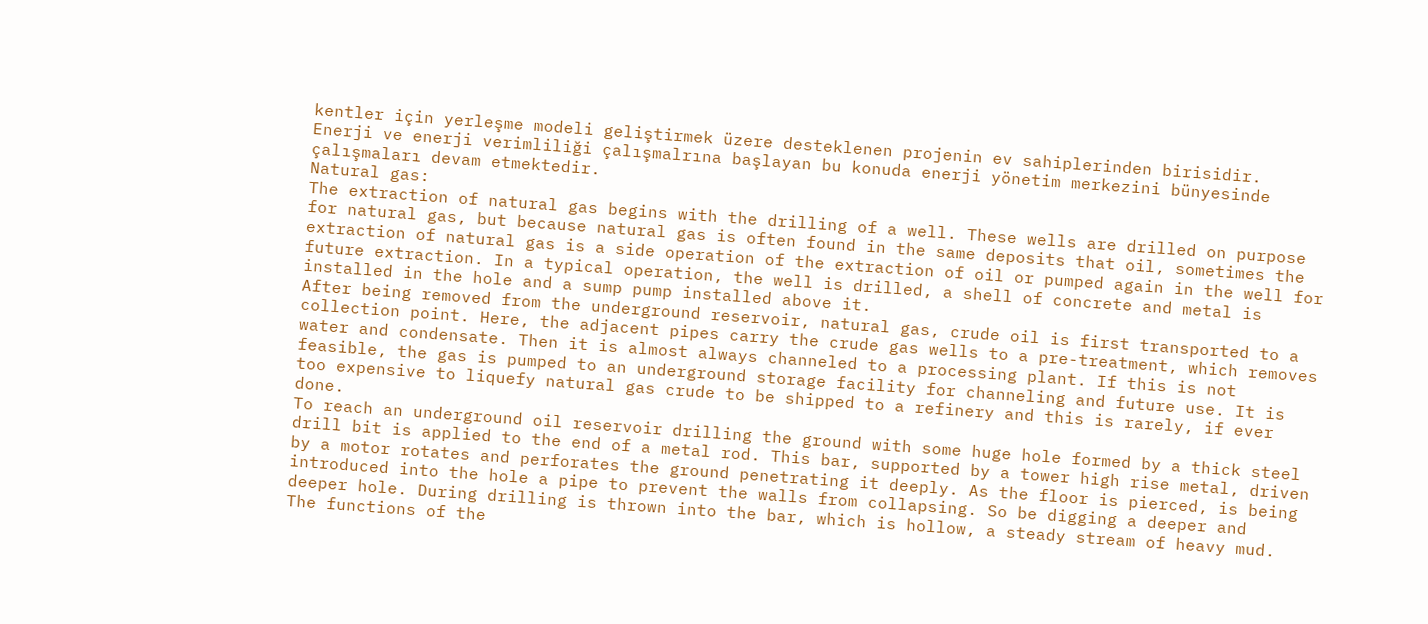kentler için yerleşme modeli geliştirmek üzere desteklenen projenin ev sahiplerinden birisidir.
Enerji ve enerji verimliliği çalışmalrına başlayan bu konuda enerji yönetim merkezini bünyesinde çalışmaları devam etmektedir.
Natural gas:
The extraction of natural gas begins with the drilling of a well. These wells are drilled on purpose for natural gas, but because natural gas is often found in the same deposits that oil, sometimes the extraction of natural gas is a side operation of the extraction of oil or pumped again in the well for future extraction. In a typical operation, the well is drilled, a shell of concrete and metal is installed in the hole and a sump pump installed above it.
After being removed from the underground reservoir, natural gas, crude oil is first transported to a collection point. Here, the adjacent pipes carry the crude gas wells to a pre-treatment, which removes water and condensate. Then it is almost always channeled to a processing plant. If this is not feasible, the gas is pumped to an underground storage facility for channeling and future use. It is too expensive to liquefy natural gas crude to be shipped to a refinery and this is rarely, if ever done.
To reach an underground oil reservoir drilling the ground with some huge hole formed by a thick steel drill bit is applied to the end of a metal rod. This bar, supported by a tower high rise metal, driven by a motor rotates and perforates the ground penetrating it deeply. As the floor is pierced, is being introduced into the hole a pipe to prevent the walls from collapsing. So be digging a deeper and deeper hole. During drilling is thrown into the bar, which is hollow, a steady stream of heavy mud. The functions of the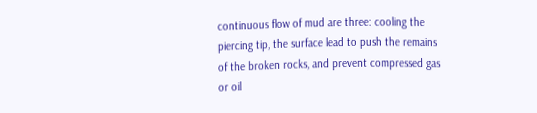continuous flow of mud are three: cooling the piercing tip, the surface lead to push the remains of the broken rocks, and prevent compressed gas or oil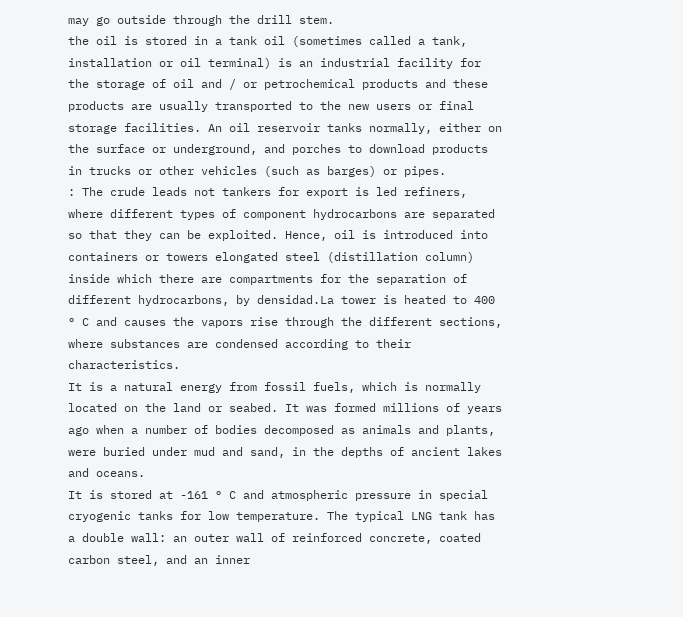may go outside through the drill stem.
the oil is stored in a tank oil (sometimes called a tank, installation or oil terminal) is an industrial facility for the storage of oil and / or petrochemical products and these products are usually transported to the new users or final storage facilities. An oil reservoir tanks normally, either on the surface or underground, and porches to download products in trucks or other vehicles (such as barges) or pipes.
: The crude leads not tankers for export is led refiners, where different types of component hydrocarbons are separated so that they can be exploited. Hence, oil is introduced into containers or towers elongated steel (distillation column) inside which there are compartments for the separation of different hydrocarbons, by densidad.La tower is heated to 400 ° C and causes the vapors rise through the different sections, where substances are condensed according to their characteristics.
It is a natural energy from fossil fuels, which is normally located on the land or seabed. It was formed millions of years ago when a number of bodies decomposed as animals and plants, were buried under mud and sand, in the depths of ancient lakes and oceans.
It is stored at -161 ° C and atmospheric pressure in special cryogenic tanks for low temperature. The typical LNG tank has a double wall: an outer wall of reinforced concrete, coated carbon steel, and an inner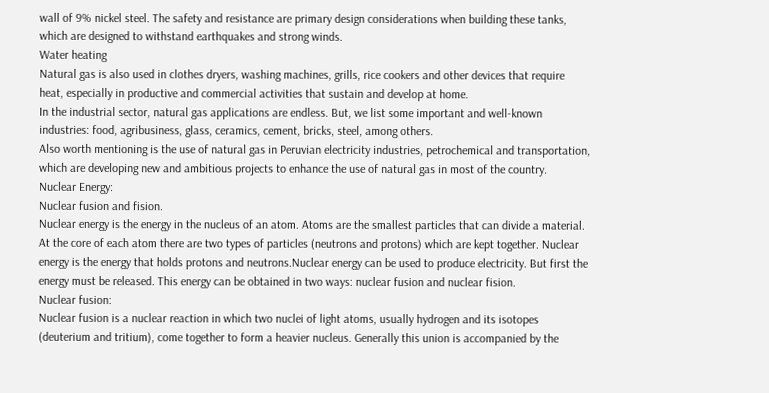wall of 9% nickel steel. The safety and resistance are primary design considerations when building these tanks, which are designed to withstand earthquakes and strong winds.
Water heating
Natural gas is also used in clothes dryers, washing machines, grills, rice cookers and other devices that require heat, especially in productive and commercial activities that sustain and develop at home.
In the industrial sector, natural gas applications are endless. But, we list some important and well-known industries: food, agribusiness, glass, ceramics, cement, bricks, steel, among others.
Also worth mentioning is the use of natural gas in Peruvian electricity industries, petrochemical and transportation, which are developing new and ambitious projects to enhance the use of natural gas in most of the country.
Nuclear Energy:
Nuclear fusion and fision.
Nuclear energy is the energy in the nucleus of an atom. Atoms are the smallest particles that can divide a material. At the core of each atom there are two types of particles (neutrons and protons) which are kept together. Nuclear energy is the energy that holds protons and neutrons.Nuclear energy can be used to produce electricity. But first the energy must be released. This energy can be obtained in two ways: nuclear fusion and nuclear fision.
Nuclear fusion:
Nuclear fusion is a nuclear reaction in which two nuclei of light atoms, usually hydrogen and its isotopes (deuterium and tritium), come together to form a heavier nucleus. Generally this union is accompanied by the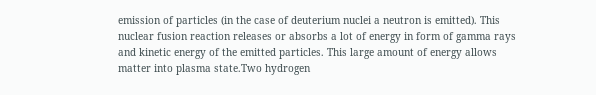emission of particles (in the case of deuterium nuclei a neutron is emitted). This nuclear fusion reaction releases or absorbs a lot of energy in form of gamma rays and kinetic energy of the emitted particles. This large amount of energy allows matter into plasma state.Two hydrogen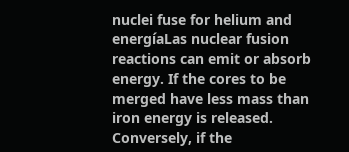nuclei fuse for helium and energíaLas nuclear fusion reactions can emit or absorb energy. If the cores to be merged have less mass than iron energy is released. Conversely, if the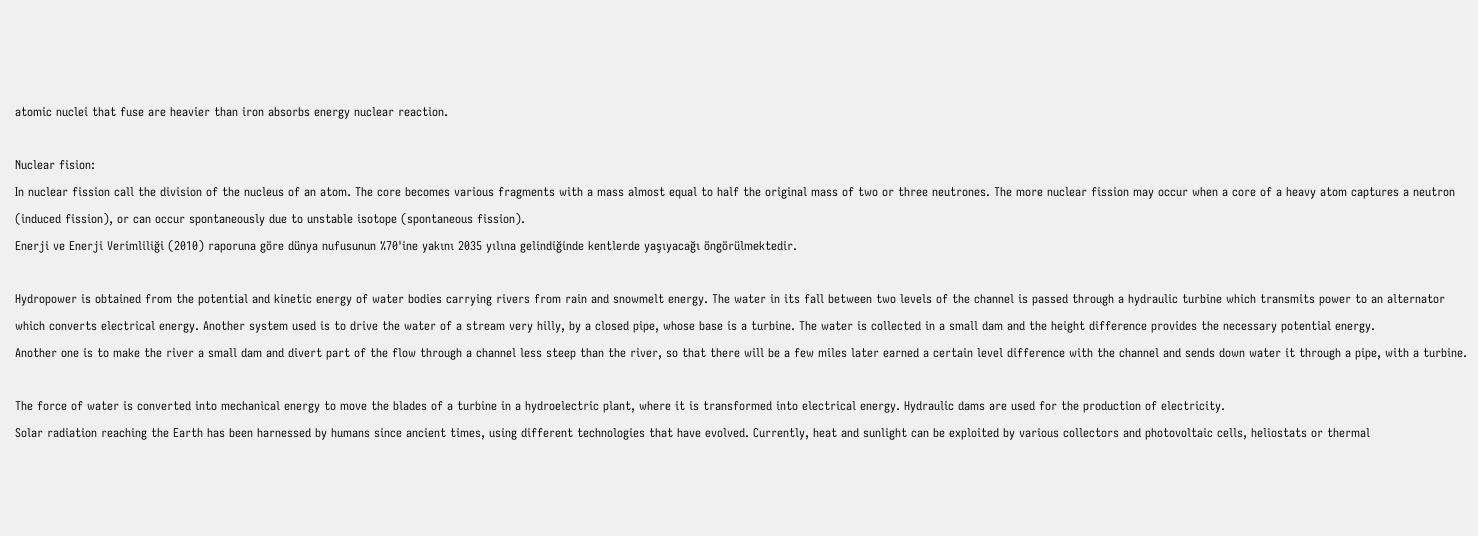atomic nuclei that fuse are heavier than iron absorbs energy nuclear reaction.

Nuclear fision:
In nuclear fission call the division of the nucleus of an atom. The core becomes various fragments with a mass almost equal to half the original mass of two or three neutrones. The more nuclear fission may occur when a core of a heavy atom captures a neutron (induced fission), or can occur spontaneously due to unstable isotope (spontaneous fission).
Enerji ve Enerji Verimliliği (2010) raporuna göre dünya nufusunun %70'ine yakını 2035 yılına gelindiğinde kentlerde yaşıyacağı öngörülmektedir.

Hydropower is obtained from the potential and kinetic energy of water bodies carrying rivers from rain and snowmelt energy. The water in its fall between two levels of the channel is passed through a hydraulic turbine which transmits power to an alternator which converts electrical energy. Another system used is to drive the water of a stream very hilly, by a closed pipe, whose base is a turbine. The water is collected in a small dam and the height difference provides the necessary potential energy.
Another one is to make the river a small dam and divert part of the flow through a channel less steep than the river, so that there will be a few miles later earned a certain level difference with the channel and sends down water it through a pipe, with a turbine.

The force of water is converted into mechanical energy to move the blades of a turbine in a hydroelectric plant, where it is transformed into electrical energy. Hydraulic dams are used for the production of electricity.
Solar radiation reaching the Earth has been harnessed by humans since ancient times, using different technologies that have evolved. Currently, heat and sunlight can be exploited by various collectors and photovoltaic cells, heliostats or thermal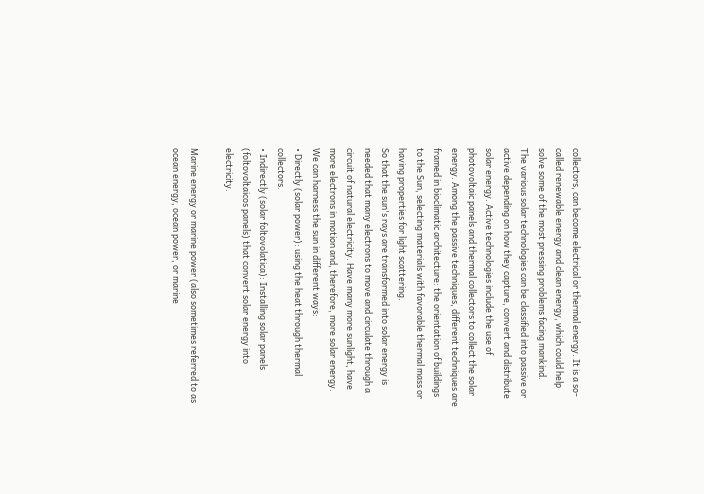collectors, can become electrical or thermal energy. It is a so-called renewable energy and clean energy, which could help solve some of the most pressing problems facing mankind.
The various solar technologies can be classified into passive or active depending on how they capture, convert and distribute solar energy. Active technologies include the use of photovoltaic panels and thermal collectors to collect the solar energy. Among the passive techniques, different techniques are framed in bioclimatic architecture: the orientation of buildings to the Sun, selecting materials with favorable thermal mass or having properties for light scattering.
So that the sun's rays are transformed into solar energy is needed that many electrons to move and circulate through a circuit of natural electricity. Have many more sunlight, have more electrons in motion and, therefore, more solar energy. We can harness the sun in different ways:
• Directly (solar power): using the heat through thermal collectors.
• Indirectly (solar foltovolatica): Installing solar panels (foltovoltaicos panels) that convert solar energy into electricity.

Marine energy or marine power (also sometimes referred to as ocean energy, ocean power, or marine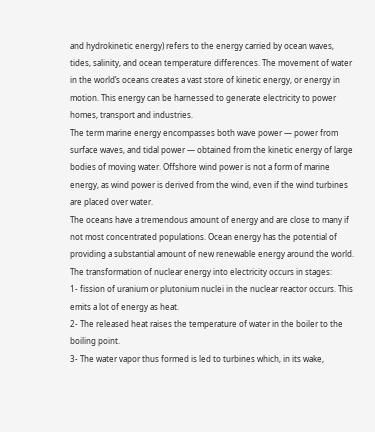and hydrokinetic energy) refers to the energy carried by ocean waves, tides, salinity, and ocean temperature differences. The movement of water in the world’s oceans creates a vast store of kinetic energy, or energy in motion. This energy can be harnessed to generate electricity to power homes, transport and industries.
The term marine energy encompasses both wave power — power from surface waves, and tidal power — obtained from the kinetic energy of large bodies of moving water. Offshore wind power is not a form of marine energy, as wind power is derived from the wind, even if the wind turbines are placed over water.
The oceans have a tremendous amount of energy and are close to many if not most concentrated populations. Ocean energy has the potential of providing a substantial amount of new renewable energy around the world.
The transformation of nuclear energy into electricity occurs in stages:
1- fission of uranium or plutonium nuclei in the nuclear reactor occurs. This emits a lot of energy as heat.
2- The released heat raises the temperature of water in the boiler to the boiling point.
3- The water vapor thus formed is led to turbines which, in its wake,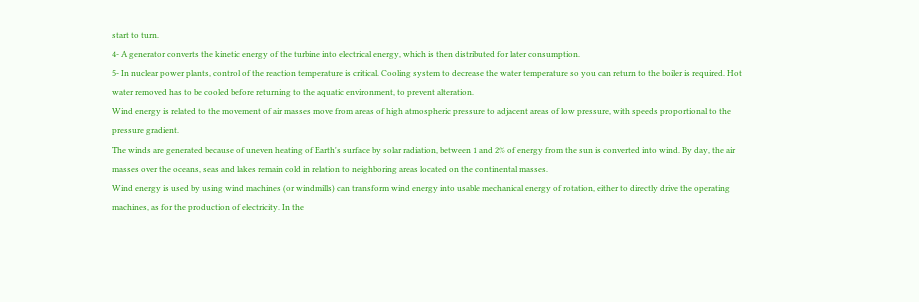start to turn.
4- A generator converts the kinetic energy of the turbine into electrical energy, which is then distributed for later consumption.
5- In nuclear power plants, control of the reaction temperature is critical. Cooling system to decrease the water temperature so you can return to the boiler is required. Hot water removed has to be cooled before returning to the aquatic environment, to prevent alteration.
Wind energy is related to the movement of air masses move from areas of high atmospheric pressure to adjacent areas of low pressure, with speeds proportional to the pressure gradient.
The winds are generated because of uneven heating of Earth's surface by solar radiation, between 1 and 2% of energy from the sun is converted into wind. By day, the air masses over the oceans, seas and lakes remain cold in relation to neighboring areas located on the continental masses.
Wind energy is used by using wind machines (or windmills) can transform wind energy into usable mechanical energy of rotation, either to directly drive the operating machines, as for the production of electricity. In the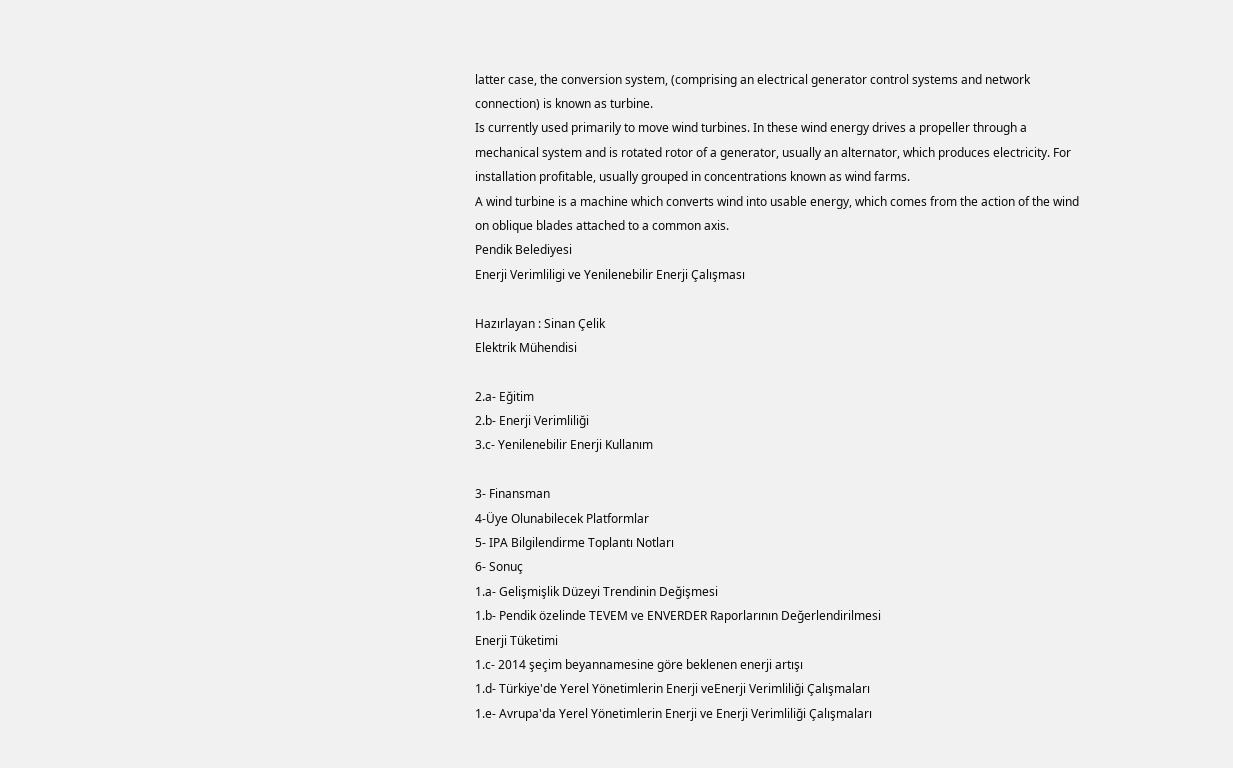latter case, the conversion system, (comprising an electrical generator control systems and network connection) is known as turbine.
Is currently used primarily to move wind turbines. In these wind energy drives a propeller through a mechanical system and is rotated rotor of a generator, usually an alternator, which produces electricity. For installation profitable, usually grouped in concentrations known as wind farms.
A wind turbine is a machine which converts wind into usable energy, which comes from the action of the wind on oblique blades attached to a common axis.
Pendik Belediyesi
Enerji Verimliligi ve Yenilenebilir Enerji Çalışması

Hazırlayan : Sinan Çelik
Elektrik Mühendisi

2.a- Eğitim
2.b- Enerji Verimliliği
3.c- Yenilenebilir Enerji Kullanım

3- Finansman
4-Üye Olunabilecek Platformlar
5- IPA Bilgilendirme Toplantı Notları
6- Sonuç
1.a- Gelişmişlik Düzeyi Trendinin Değişmesi
1.b- Pendik özelinde TEVEM ve ENVERDER Raporlarının Değerlendirilmesi
Enerji Tüketimi
1.c- 2014 şeçim beyannamesine göre beklenen enerji artışı
1.d- Türkiye'de Yerel Yönetimlerin Enerji veEnerji Verimliliği Çalışmaları
1.e- Avrupa'da Yerel Yönetimlerin Enerji ve Enerji Verimliliği Çalışmaları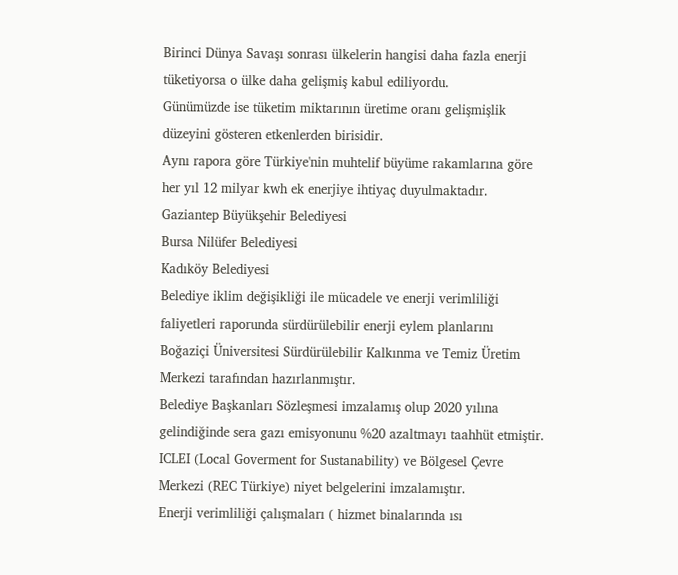Birinci Dünya Savaşı sonrası ülkelerin hangisi daha fazla enerji tüketiyorsa o ülke daha gelişmiş kabul ediliyordu.
Günümüzde ise tüketim miktarının üretime oranı gelişmişlik düzeyini gösteren etkenlerden birisidir.
Aynı rapora göre Türkiye'nin muhtelif büyüme rakamlarına göre her yıl 12 milyar kwh ek enerjiye ihtiyaç duyulmaktadır.
Gaziantep Büyükşehir Belediyesi
Bursa Nilüfer Belediyesi
Kadıköy Belediyesi
Belediye iklim değişikliği ile mücadele ve enerji verimliliği faliyetleri raporunda sürdürülebilir enerji eylem planlarını Boğaziçi Üniversitesi Sürdürülebilir Kalkınma ve Temiz Üretim Merkezi tarafından hazırlanmıştır.
Belediye Başkanları Sözleşmesi imzalamış olup 2020 yılına gelindiğinde sera gazı emisyonunu %20 azaltmayı taahhüt etmiştir.
ICLEI (Local Goverment for Sustanability) ve Bölgesel Çevre Merkezi (REC Türkiye) niyet belgelerini imzalamıştır.
Enerji verimliliği çalışmaları ( hizmet binalarında ısı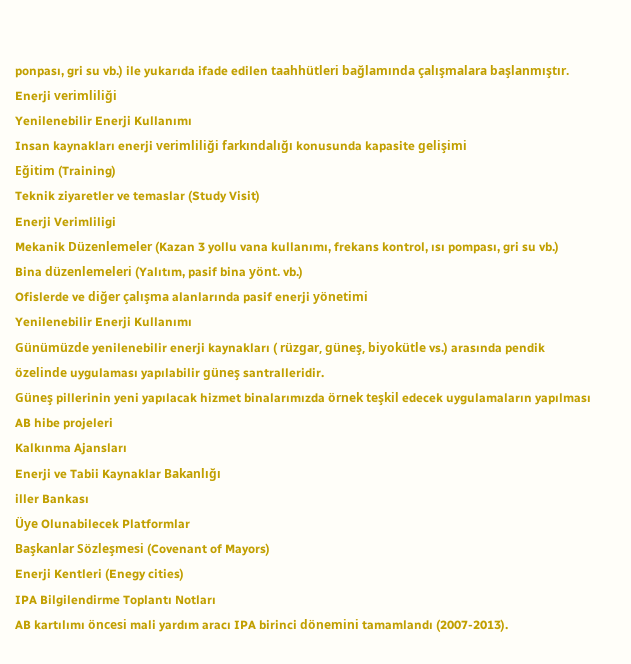ponpası, gri su vb.) ile yukarıda ifade edilen taahhütleri bağlamında çalışmalara başlanmıştır.
Enerji verimliliği
Yenilenebilir Enerji Kullanımı
Insan kaynakları enerji verimliliği farkındalığı konusunda kapasite gelişimi
Eğitim (Training)
Teknik ziyaretler ve temaslar (Study Visit)
Enerji Verimliligi
Mekanik Düzenlemeler (Kazan 3 yollu vana kullanımı, frekans kontrol, ısı pompası, gri su vb.)
Bina düzenlemeleri (Yalıtım, pasif bina yönt. vb.)
Ofislerde ve diğer çalışma alanlarında pasif enerji yönetimi
Yenilenebilir Enerji Kullanımı
Günümüzde yenilenebilir enerji kaynakları ( rüzgar, güneş, biyokütle vs.) arasında pendik özelinde uygulaması yapılabilir güneş santralleridir.
Güneş pillerinin yeni yapılacak hizmet binalarımızda örnek teşkil edecek uygulamaların yapılması
AB hibe projeleri
Kalkınma Ajansları
Enerji ve Tabii Kaynaklar Bakanlığı
iller Bankası
Üye Olunabilecek Platformlar
Başkanlar Sözleşmesi (Covenant of Mayors)
Enerji Kentleri (Enegy cities)
IPA Bilgilendirme Toplantı Notları
AB kartılımı öncesi mali yardım aracı IPA birinci dönemini tamamlandı (2007-2013).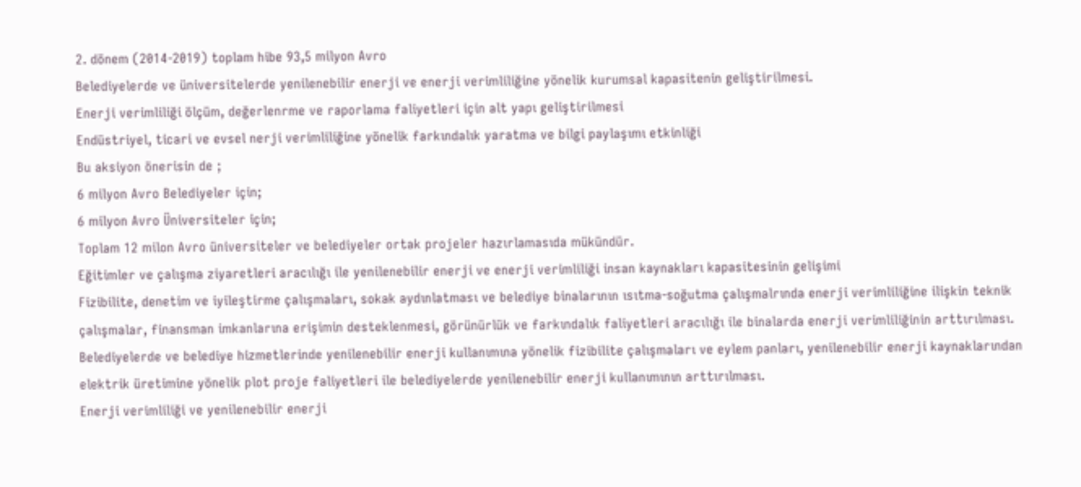2. dönem (2014-2019) toplam hibe 93,5 milyon Avro
Belediyelerde ve üniversitelerde yenilenebilir enerji ve enerji verimliliğine yönelik kurumsal kapasitenin geliştirilmesi.
Enerji verimliliği ölçüm, değerlenrme ve raporlama faliyetleri için alt yapı geliştirilmesi
Endüstriyel, ticari ve evsel nerji verimliliğine yönelik farkındalık yaratma ve bilgi paylaşımı etkinliği
Bu aksiyon önerisin de ;
6 milyon Avro Belediyeler için;
6 milyon Avro Üniversiteler için;
Toplam 12 milon Avro üniversiteler ve belediyeler ortak projeler hazırlamasıda mükündür.
Eğitimler ve çalışma ziyaretleri aracılığı ile yenilenebilir enerji ve enerji verimliliği insan kaynakları kapasitesinin gelişimi
Fizibilite, denetim ve iyileştirme çalışmaları, sokak aydınlatması ve belediye binalarının ısıtma-soğutma çalışmalrında enerji verimliliğine ilişkin teknik çalışmalar, finansman imkanlarına erişimin desteklenmesi, görünürlük ve farkındalık faliyetleri aracılığı ile binalarda enerji verimliliğinin arttırılması.
Belediyelerde ve belediye hizmetlerinde yenilenebilir enerji kullanımına yönelik fizibilite çalışmaları ve eylem panları, yenilenebilir enerji kaynaklarından elektrik üretimine yönelik plot proje faliyetleri ile belediyelerde yenilenebilir enerji kullanımının arttırılması.
Enerji verimliliği ve yenilenebilir enerji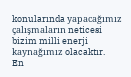konularında yapacağımız çalışmaların neticesi bizim milli enerji kaynağımız olacaktır.
En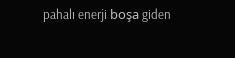pahalı enerji boşa giden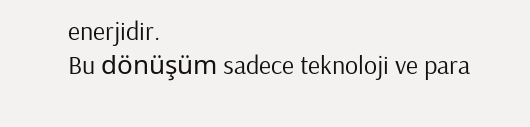enerjidir.
Bu dönüşüm sadece teknoloji ve para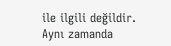ile ilgili değildir. Aynı zamanda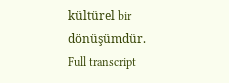kültürel bir dönüşümdür.
Full transcript